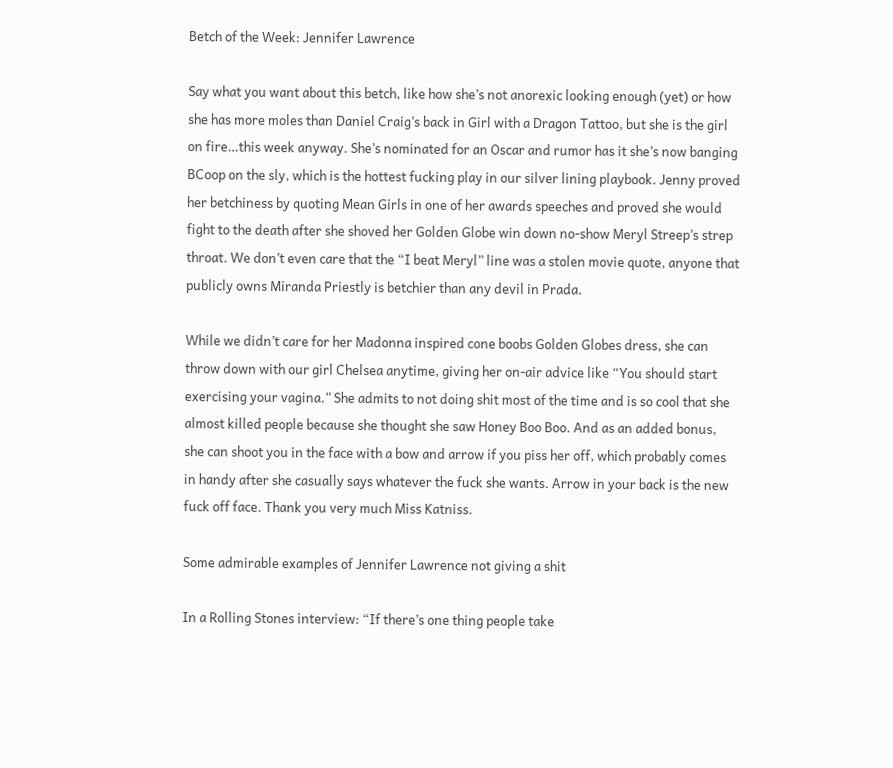Betch of the Week: Jennifer Lawrence

Say what you want about this betch, like how she’s not anorexic looking enough (yet) or how she has more moles than Daniel Craig’s back in Girl with a Dragon Tattoo, but she is the girl on fire…this week anyway. She’s nominated for an Oscar and rumor has it she’s now banging BCoop on the sly, which is the hottest fucking play in our silver lining playbook. Jenny proved her betchiness by quoting Mean Girls in one of her awards speeches and proved she would fight to the death after she shoved her Golden Globe win down no-show Meryl Streep’s strep throat. We don’t even care that the “I beat Meryl” line was a stolen movie quote, anyone that publicly owns Miranda Priestly is betchier than any devil in Prada.

While we didn’t care for her Madonna inspired cone boobs Golden Globes dress, she can throw down with our girl Chelsea anytime, giving her on-air advice like “You should start exercising your vagina.” She admits to not doing shit most of the time and is so cool that she almost killed people because she thought she saw Honey Boo Boo. And as an added bonus, she can shoot you in the face with a bow and arrow if you piss her off, which probably comes in handy after she casually says whatever the fuck she wants. Arrow in your back is the new fuck off face. Thank you very much Miss Katniss.

Some admirable examples of Jennifer Lawrence not giving a shit

In a Rolling Stones interview: “If there’s one thing people take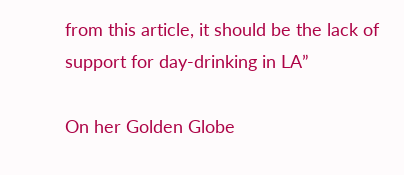from this article, it should be the lack of support for day-drinking in LA”

On her Golden Globe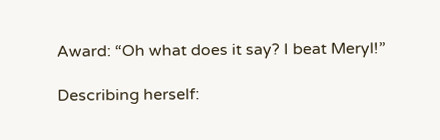Award: “Oh what does it say? I beat Meryl!”

Describing herself: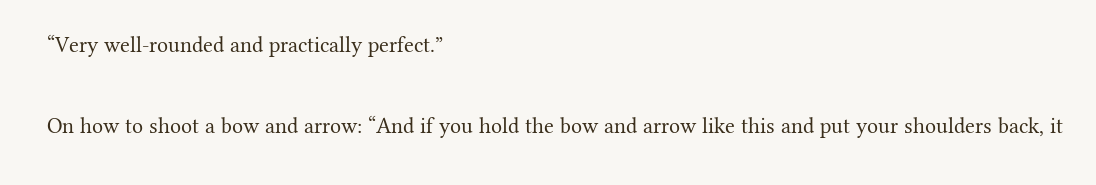“Very well-rounded and practically perfect.”

On how to shoot a bow and arrow: “And if you hold the bow and arrow like this and put your shoulders back, it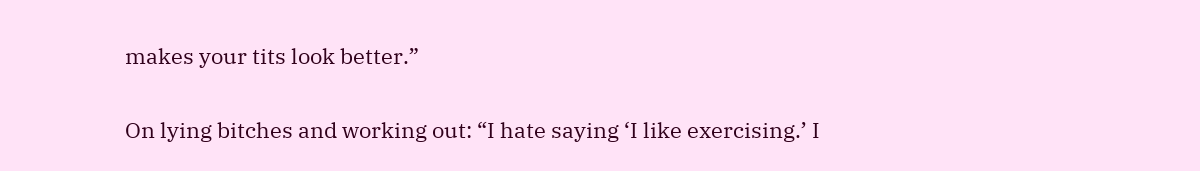makes your tits look better.”

On lying bitches and working out: “I hate saying ‘I like exercising.’ I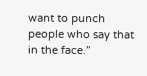want to punch people who say that in the face.”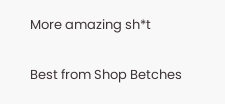More amazing sh*t

Best from Shop Betches